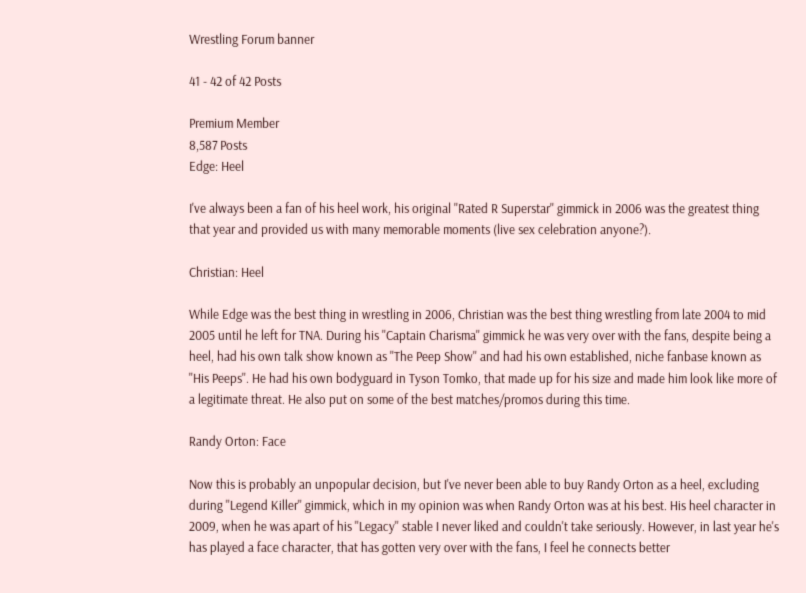Wrestling Forum banner

41 - 42 of 42 Posts

Premium Member
8,587 Posts
Edge: Heel

I've always been a fan of his heel work, his original ''Rated R Superstar'' gimmick in 2006 was the greatest thing that year and provided us with many memorable moments (live sex celebration anyone?).

Christian: Heel

While Edge was the best thing in wrestling in 2006, Christian was the best thing wrestling from late 2004 to mid 2005 until he left for TNA. During his ''Captain Charisma'' gimmick he was very over with the fans, despite being a heel, had his own talk show known as ''The Peep Show'' and had his own established, niche fanbase known as ''His Peeps''. He had his own bodyguard in Tyson Tomko, that made up for his size and made him look like more of a legitimate threat. He also put on some of the best matches/promos during this time.

Randy Orton: Face

Now this is probably an unpopular decision, but I've never been able to buy Randy Orton as a heel, excluding during ''Legend Killer'' gimmick, which in my opinion was when Randy Orton was at his best. His heel character in 2009, when he was apart of his ''Legacy'' stable I never liked and couldn't take seriously. However, in last year he's has played a face character, that has gotten very over with the fans, I feel he connects better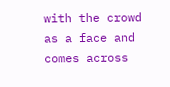with the crowd as a face and comes across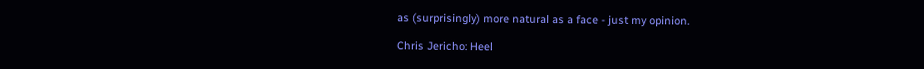as (surprisingly) more natural as a face - just my opinion.

Chris Jericho: Heel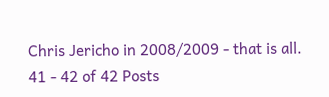Chris Jericho in 2008/2009 - that is all.
41 - 42 of 42 Posts